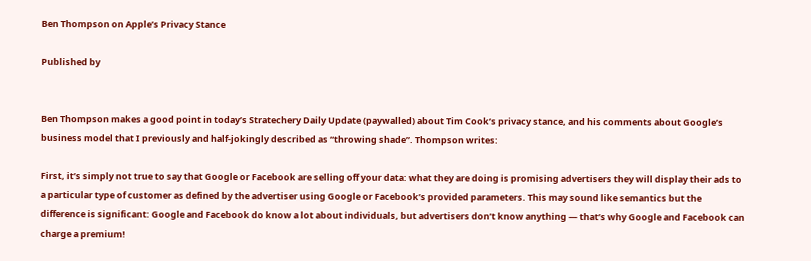Ben Thompson on Apple’s Privacy Stance

Published by


Ben Thompson makes a good point in today’s Stratechery Daily Update (paywalled) about Tim Cook’s privacy stance, and his comments about Google’s business model that I previously and half-jokingly described as “throwing shade”. Thompson writes:

First, it’s simply not true to say that Google or Facebook are selling off your data: what they are doing is promising advertisers they will display their ads to a particular type of customer as defined by the advertiser using Google or Facebook’s provided parameters. This may sound like semantics but the difference is significant: Google and Facebook do know a lot about individuals, but advertisers don’t know anything — that’s why Google and Facebook can charge a premium!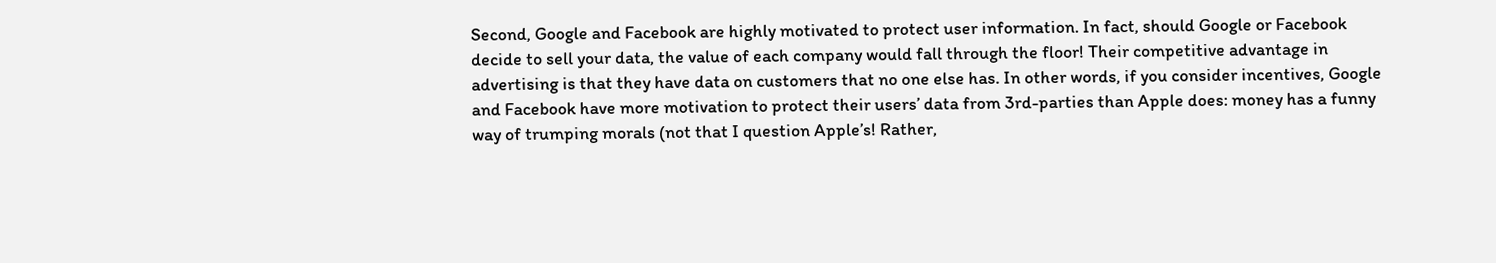Second, Google and Facebook are highly motivated to protect user information. In fact, should Google or Facebook decide to sell your data, the value of each company would fall through the floor! Their competitive advantage in advertising is that they have data on customers that no one else has. In other words, if you consider incentives, Google and Facebook have more motivation to protect their users’ data from 3rd-parties than Apple does: money has a funny way of trumping morals (not that I question Apple’s! Rather,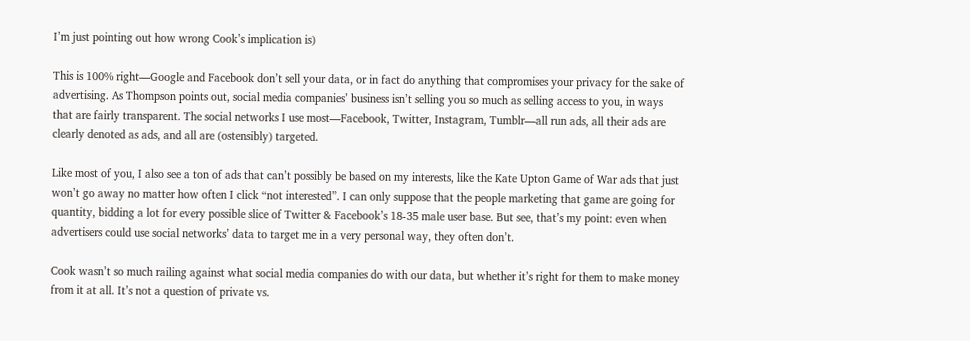I’m just pointing out how wrong Cook’s implication is)

This is 100% right—Google and Facebook don’t sell your data, or in fact do anything that compromises your privacy for the sake of advertising. As Thompson points out, social media companies’ business isn’t selling you so much as selling access to you, in ways that are fairly transparent. The social networks I use most—Facebook, Twitter, Instagram, Tumblr—all run ads, all their ads are clearly denoted as ads, and all are (ostensibly) targeted.

Like most of you, I also see a ton of ads that can’t possibly be based on my interests, like the Kate Upton Game of War ads that just won’t go away no matter how often I click “not interested”. I can only suppose that the people marketing that game are going for quantity, bidding a lot for every possible slice of Twitter & Facebook’s 18-35 male user base. But see, that’s my point: even when advertisers could use social networks’ data to target me in a very personal way, they often don’t.

Cook wasn’t so much railing against what social media companies do with our data, but whether it’s right for them to make money from it at all. It’s not a question of private vs.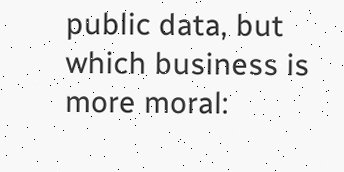public data, but which business is more moral: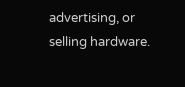advertising, or selling hardware.